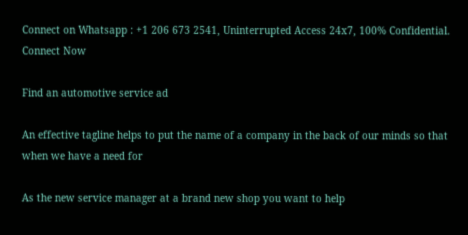Connect on Whatsapp : +1 206 673 2541, Uninterrupted Access 24x7, 100% Confidential. Connect Now

Find an automotive service ad

An effective tagline helps to put the name of a company in the back of our minds so that when we have a need for

As the new service manager at a brand new shop you want to help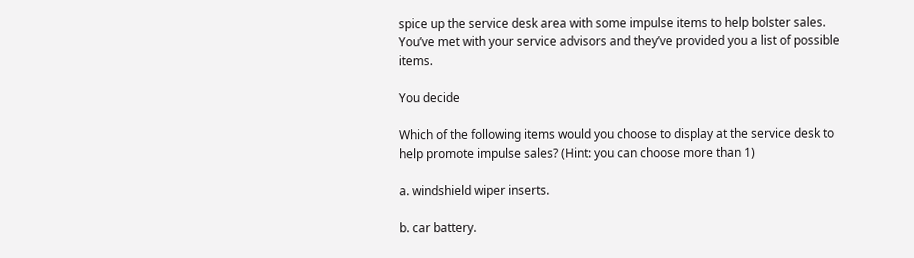spice up the service desk area with some impulse items to help bolster sales. You’ve met with your service advisors and they’ve provided you a list of possible items.

You decide

Which of the following items would you choose to display at the service desk to help promote impulse sales? (Hint: you can choose more than 1)

a. windshield wiper inserts.

b. car battery.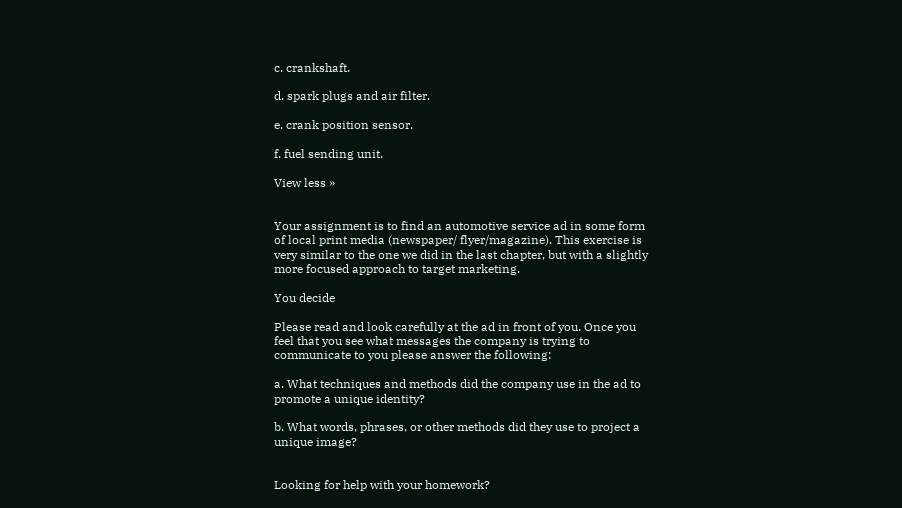c. crankshaft.

d. spark plugs and air filter.

e. crank position sensor.

f. fuel sending unit.

View less »


Your assignment is to find an automotive service ad in some form of local print media (newspaper/ flyer/magazine). This exercise is very similar to the one we did in the last chapter, but with a slightly more focused approach to target marketing.

You decide

Please read and look carefully at the ad in front of you. Once you feel that you see what messages the company is trying to communicate to you please answer the following:

a. What techniques and methods did the company use in the ad to promote a unique identity?

b. What words, phrases, or other methods did they use to project a unique image?


Looking for help with your homework?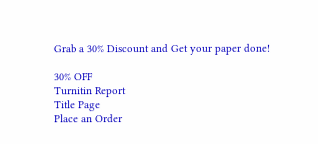Grab a 30% Discount and Get your paper done!

30% OFF
Turnitin Report
Title Page
Place an Order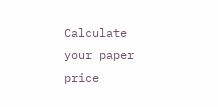Calculate your paper price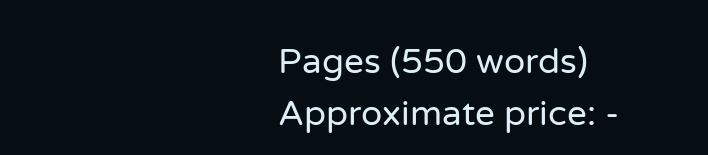Pages (550 words)
Approximate price: -